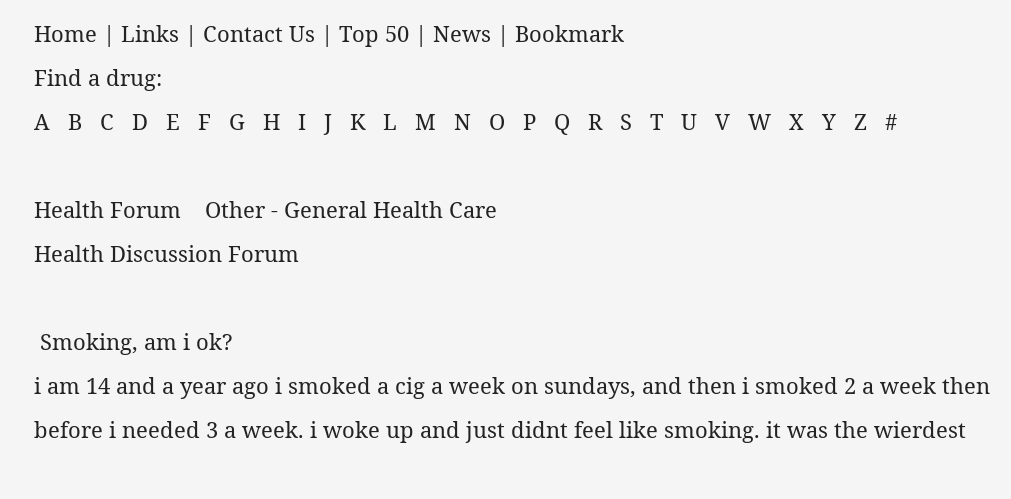Home | Links | Contact Us | Top 50 | News | Bookmark
Find a drug:
A   B   C   D   E   F   G   H   I   J   K   L   M   N   O   P   Q   R   S   T   U   V   W   X   Y   Z   #

Health Forum    Other - General Health Care
Health Discussion Forum

 Smoking, am i ok?
i am 14 and a year ago i smoked a cig a week on sundays, and then i smoked 2 a week then before i needed 3 a week. i woke up and just didnt feel like smoking. it was the wierdest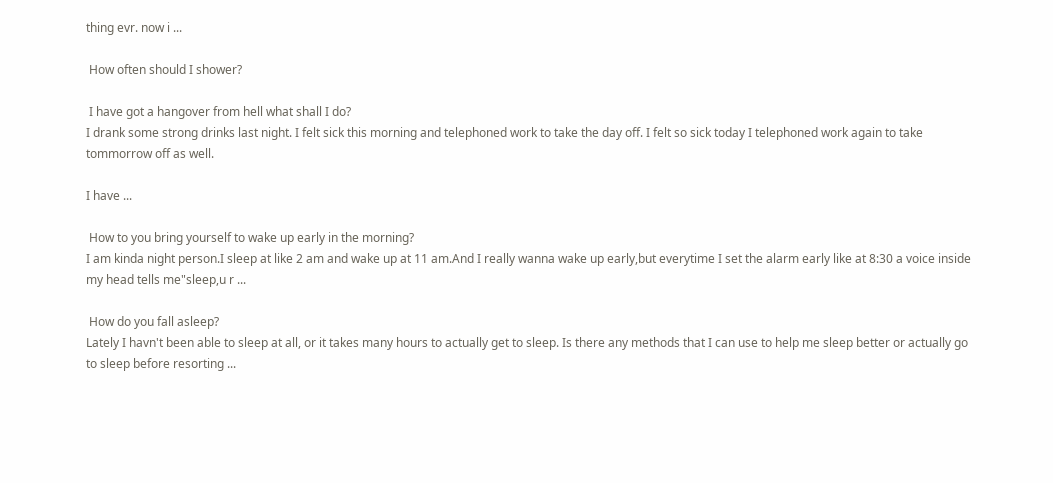thing evr. now i ...

 How often should I shower?

 I have got a hangover from hell what shall I do?
I drank some strong drinks last night. I felt sick this morning and telephoned work to take the day off. I felt so sick today I telephoned work again to take tommorrow off as well.

I have ...

 How to you bring yourself to wake up early in the morning?
I am kinda night person.I sleep at like 2 am and wake up at 11 am.And I really wanna wake up early,but everytime I set the alarm early like at 8:30 a voice inside my head tells me"sleep,u r ...

 How do you fall asleep?
Lately I havn't been able to sleep at all, or it takes many hours to actually get to sleep. Is there any methods that I can use to help me sleep better or actually go to sleep before resorting ...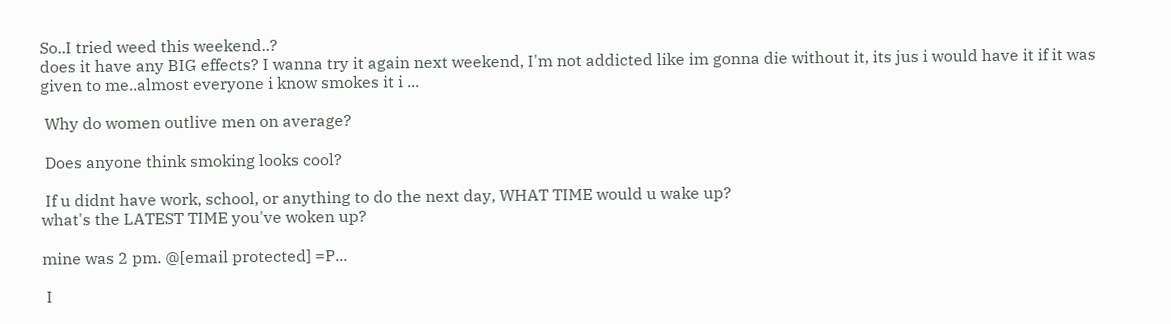So..I tried weed this weekend..?
does it have any BIG effects? I wanna try it again next weekend, I'm not addicted like im gonna die without it, its jus i would have it if it was given to me..almost everyone i know smokes it i ...

 Why do women outlive men on average?

 Does anyone think smoking looks cool?

 If u didnt have work, school, or anything to do the next day, WHAT TIME would u wake up?
what's the LATEST TIME you've woken up?

mine was 2 pm. @[email protected] =P...

 I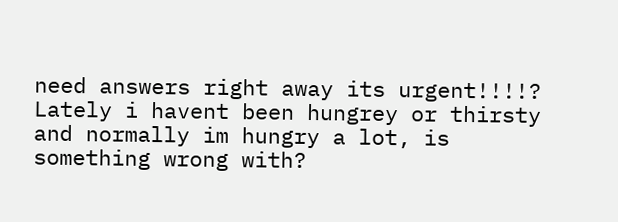need answers right away its urgent!!!!?
Lately i havent been hungrey or thirsty and normally im hungry a lot, is something wrong with?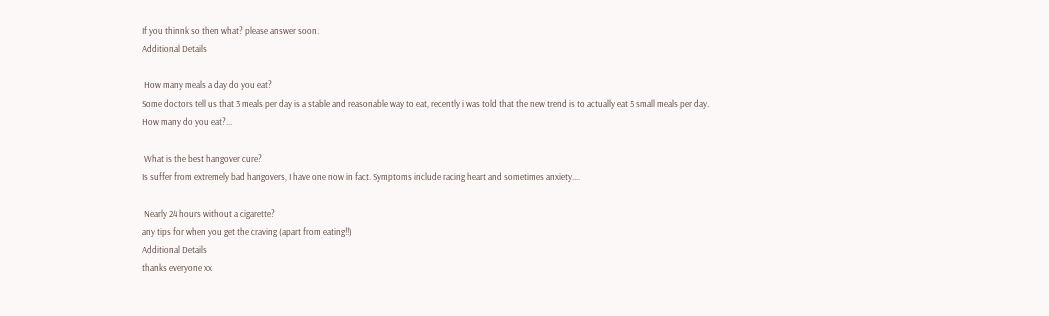If you thinnk so then what? please answer soon.
Additional Details

 How many meals a day do you eat?
Some doctors tell us that 3 meals per day is a stable and reasonable way to eat, recently i was told that the new trend is to actually eat 5 small meals per day.
How many do you eat?...

 What is the best hangover cure?
Is suffer from extremely bad hangovers, I have one now in fact. Symptoms include racing heart and sometimes anxiety....

 Nearly 24 hours without a cigarette?
any tips for when you get the craving (apart from eating!!)
Additional Details
thanks everyone xx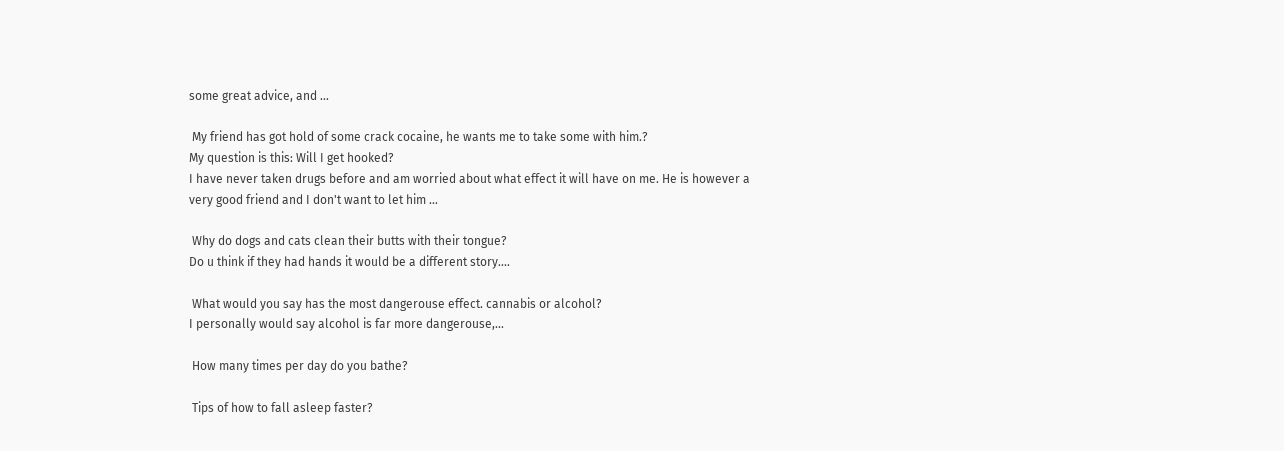some great advice, and ...

 My friend has got hold of some crack cocaine, he wants me to take some with him.?
My question is this: Will I get hooked?
I have never taken drugs before and am worried about what effect it will have on me. He is however a very good friend and I don't want to let him ...

 Why do dogs and cats clean their butts with their tongue?
Do u think if they had hands it would be a different story....

 What would you say has the most dangerouse effect. cannabis or alcohol?
I personally would say alcohol is far more dangerouse,...

 How many times per day do you bathe?

 Tips of how to fall asleep faster?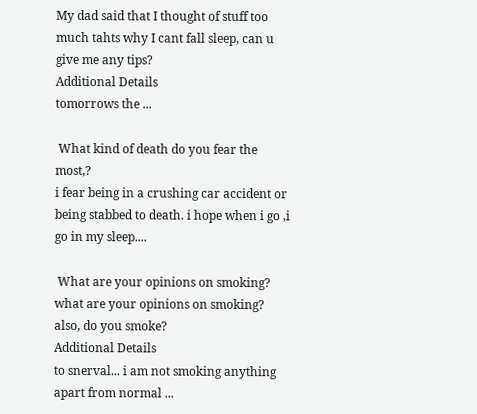My dad said that I thought of stuff too much tahts why I cant fall sleep, can u give me any tips?
Additional Details
tomorrows the ...

 What kind of death do you fear the most,?
i fear being in a crushing car accident or being stabbed to death. i hope when i go ,i go in my sleep....

 What are your opinions on smoking?
what are your opinions on smoking? also, do you smoke?
Additional Details
to snerval... i am not smoking anything apart from normal ...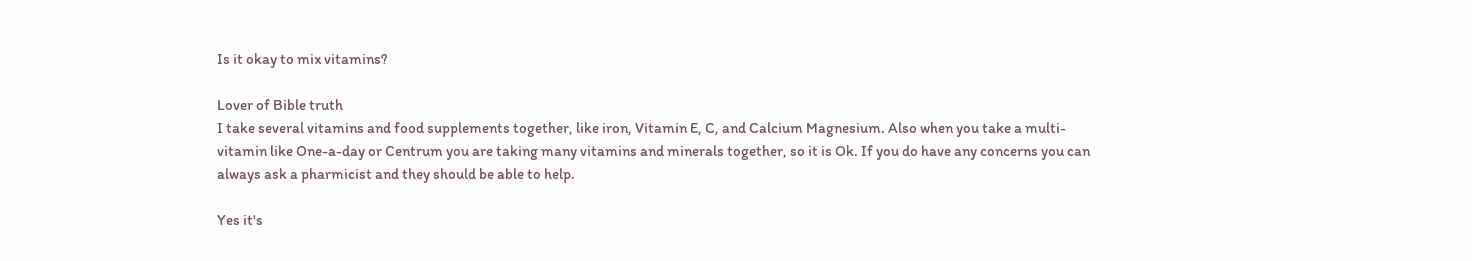Is it okay to mix vitamins?

Lover of Bible truth
I take several vitamins and food supplements together, like iron, Vitamin E, C, and Calcium Magnesium. Also when you take a multi-vitamin like One-a-day or Centrum you are taking many vitamins and minerals together, so it is Ok. If you do have any concerns you can always ask a pharmicist and they should be able to help.

Yes it's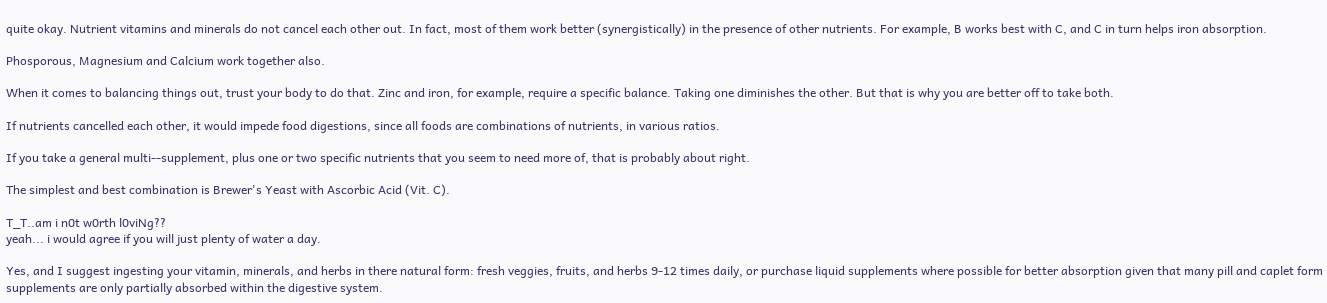quite okay. Nutrient vitamins and minerals do not cancel each other out. In fact, most of them work better (synergistically) in the presence of other nutrients. For example, B works best with C, and C in turn helps iron absorption.

Phosporous, Magnesium and Calcium work together also.

When it comes to balancing things out, trust your body to do that. Zinc and iron, for example, require a specific balance. Taking one diminishes the other. But that is why you are better off to take both.

If nutrients cancelled each other, it would impede food digestions, since all foods are combinations of nutrients, in various ratios.

If you take a general multi--supplement, plus one or two specific nutrients that you seem to need more of, that is probably about right.

The simplest and best combination is Brewer's Yeast with Ascorbic Acid (Vit. C).

T_T..am i n0t w0rth l0viNg??
yeah... i would agree if you will just plenty of water a day.

Yes, and I suggest ingesting your vitamin, minerals, and herbs in there natural form: fresh veggies, fruits, and herbs 9-12 times daily, or purchase liquid supplements where possible for better absorption given that many pill and caplet form supplements are only partially absorbed within the digestive system.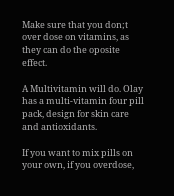Make sure that you don;t over dose on vitamins, as they can do the oposite effect.

A Multivitamin will do. Olay has a multi-vitamin four pill pack, design for skin care and antioxidants.

If you want to mix pills on your own, if you overdose,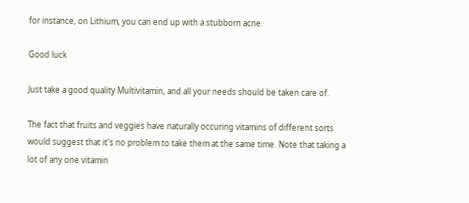for instance, on Lithium, you can end up with a stubborn acne.

Good luck

Just take a good quality Multivitamin, and all your needs should be taken care of.

The fact that fruits and veggies have naturally occuring vitamins of different sorts would suggest that it's no problem to take them at the same time. Note that taking a lot of any one vitamin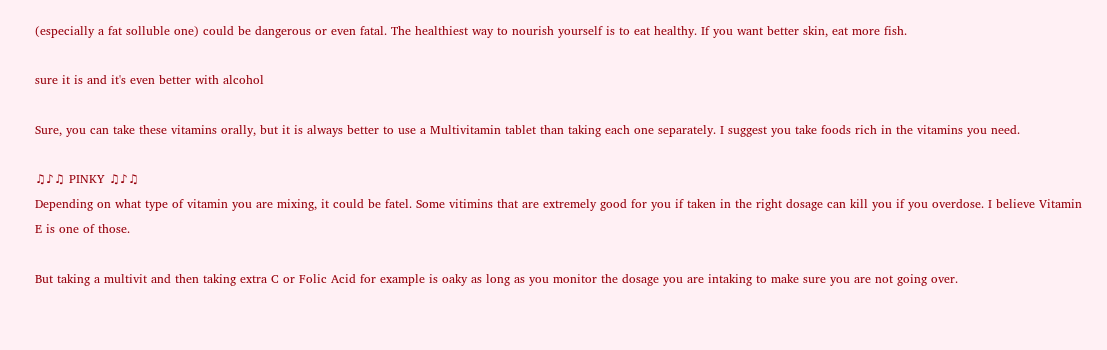(especially a fat solluble one) could be dangerous or even fatal. The healthiest way to nourish yourself is to eat healthy. If you want better skin, eat more fish.

sure it is and it's even better with alcohol

Sure, you can take these vitamins orally, but it is always better to use a Multivitamin tablet than taking each one separately. I suggest you take foods rich in the vitamins you need.

♫♪♫ PINKY ♫♪♫
Depending on what type of vitamin you are mixing, it could be fatel. Some vitimins that are extremely good for you if taken in the right dosage can kill you if you overdose. I believe Vitamin E is one of those.

But taking a multivit and then taking extra C or Folic Acid for example is oaky as long as you monitor the dosage you are intaking to make sure you are not going over.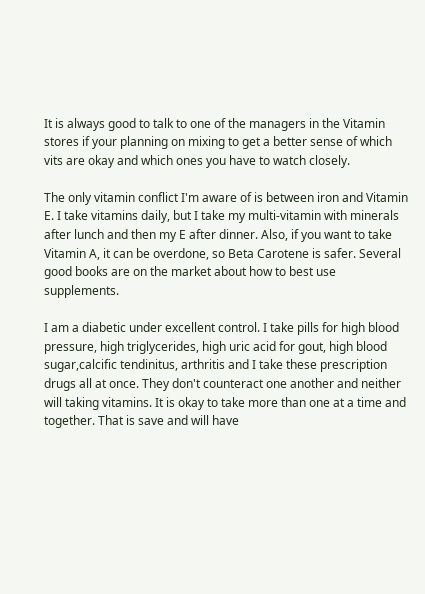It is always good to talk to one of the managers in the Vitamin stores if your planning on mixing to get a better sense of which vits are okay and which ones you have to watch closely.

The only vitamin conflict I'm aware of is between iron and Vitamin E. I take vitamins daily, but I take my multi-vitamin with minerals after lunch and then my E after dinner. Also, if you want to take Vitamin A, it can be overdone, so Beta Carotene is safer. Several good books are on the market about how to best use supplements.

I am a diabetic under excellent control. I take pills for high blood pressure, high triglycerides, high uric acid for gout, high blood sugar,calcific tendinitus, arthritis and I take these prescription drugs all at once. They don't counteract one another and neither will taking vitamins. It is okay to take more than one at a time and together. That is save and will have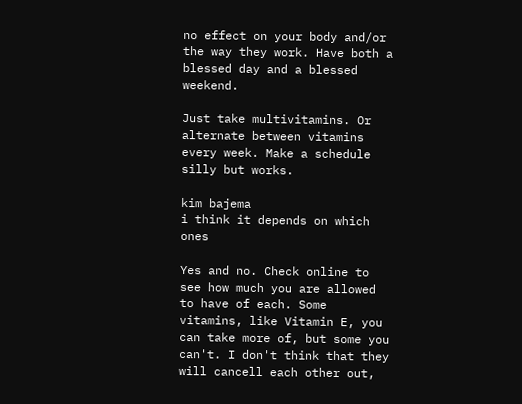no effect on your body and/or the way they work. Have both a blessed day and a blessed weekend.

Just take multivitamins. Or alternate between vitamins every week. Make a schedule silly but works.

kim bajema
i think it depends on which ones

Yes and no. Check online to see how much you are allowed to have of each. Some vitamins, like Vitamin E, you can take more of, but some you can't. I don't think that they will cancell each other out,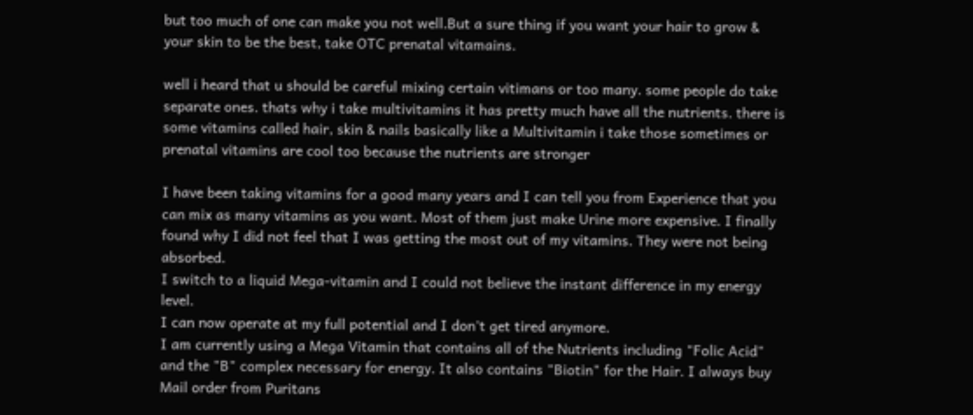but too much of one can make you not well.But a sure thing if you want your hair to grow & your skin to be the best, take OTC prenatal vitamains.

well i heard that u should be careful mixing certain vitimans or too many. some people do take separate ones. thats why i take multivitamins it has pretty much have all the nutrients. there is some vitamins called hair, skin & nails basically like a Multivitamin i take those sometimes or prenatal vitamins are cool too because the nutrients are stronger

I have been taking vitamins for a good many years and I can tell you from Experience that you can mix as many vitamins as you want. Most of them just make Urine more expensive. I finally found why I did not feel that I was getting the most out of my vitamins. They were not being absorbed.
I switch to a liquid Mega-vitamin and I could not believe the instant difference in my energy level.
I can now operate at my full potential and I don't get tired anymore.
I am currently using a Mega Vitamin that contains all of the Nutrients including "Folic Acid" and the "B" complex necessary for energy. It also contains "Biotin" for the Hair. I always buy Mail order from Puritans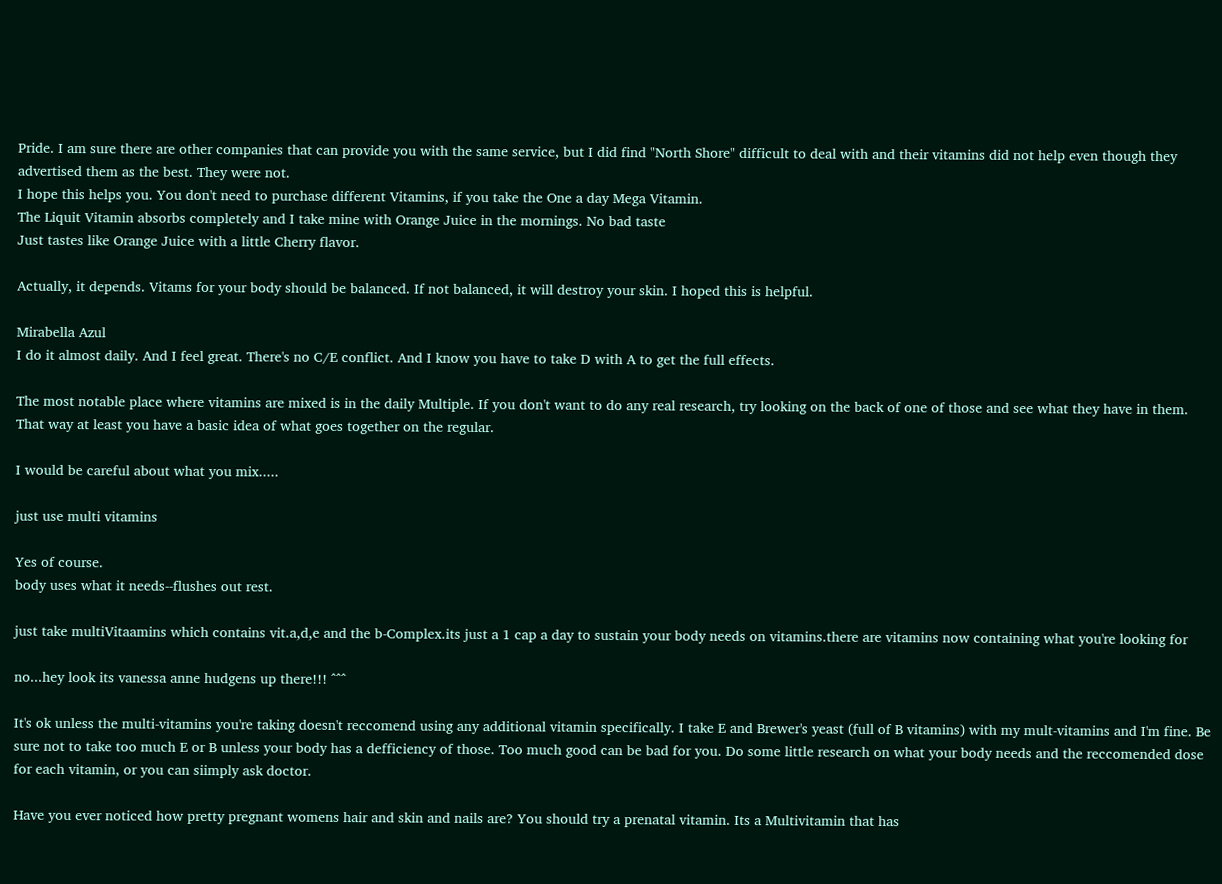Pride. I am sure there are other companies that can provide you with the same service, but I did find "North Shore" difficult to deal with and their vitamins did not help even though they advertised them as the best. They were not.
I hope this helps you. You don't need to purchase different Vitamins, if you take the One a day Mega Vitamin.
The Liquit Vitamin absorbs completely and I take mine with Orange Juice in the mornings. No bad taste
Just tastes like Orange Juice with a little Cherry flavor.

Actually, it depends. Vitams for your body should be balanced. If not balanced, it will destroy your skin. I hoped this is helpful.

Mirabella Azul
I do it almost daily. And I feel great. There's no C/E conflict. And I know you have to take D with A to get the full effects.

The most notable place where vitamins are mixed is in the daily Multiple. If you don't want to do any real research, try looking on the back of one of those and see what they have in them. That way at least you have a basic idea of what goes together on the regular.

I would be careful about what you mix.....

just use multi vitamins

Yes of course.
body uses what it needs--flushes out rest.

just take multiVitaamins which contains vit.a,d,e and the b-Complex.its just a 1 cap a day to sustain your body needs on vitamins.there are vitamins now containing what you're looking for

no...hey look its vanessa anne hudgens up there!!! ^^^

It's ok unless the multi-vitamins you're taking doesn't reccomend using any additional vitamin specifically. I take E and Brewer's yeast (full of B vitamins) with my mult-vitamins and I'm fine. Be sure not to take too much E or B unless your body has a defficiency of those. Too much good can be bad for you. Do some little research on what your body needs and the reccomended dose for each vitamin, or you can siimply ask doctor.

Have you ever noticed how pretty pregnant womens hair and skin and nails are? You should try a prenatal vitamin. Its a Multivitamin that has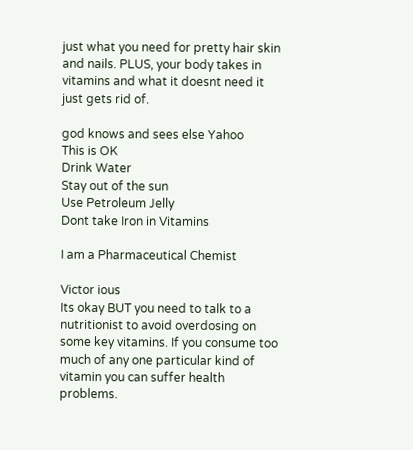just what you need for pretty hair skin and nails. PLUS, your body takes in vitamins and what it doesnt need it just gets rid of.

god knows and sees else Yahoo
This is OK
Drink Water
Stay out of the sun
Use Petroleum Jelly
Dont take Iron in Vitamins

I am a Pharmaceutical Chemist

Victor ious
Its okay BUT you need to talk to a nutritionist to avoid overdosing on some key vitamins. If you consume too much of any one particular kind of vitamin you can suffer health problems.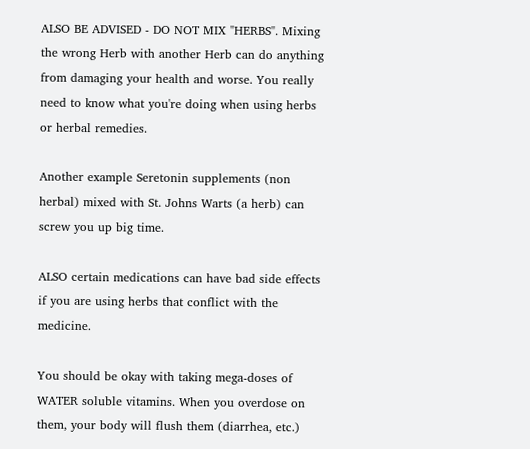ALSO BE ADVISED - DO NOT MIX "HERBS". Mixing the wrong Herb with another Herb can do anything from damaging your health and worse. You really need to know what you're doing when using herbs or herbal remedies.

Another example Seretonin supplements (non herbal) mixed with St. Johns Warts (a herb) can screw you up big time.

ALSO certain medications can have bad side effects if you are using herbs that conflict with the medicine.

You should be okay with taking mega-doses of WATER soluble vitamins. When you overdose on them, your body will flush them (diarrhea, etc.)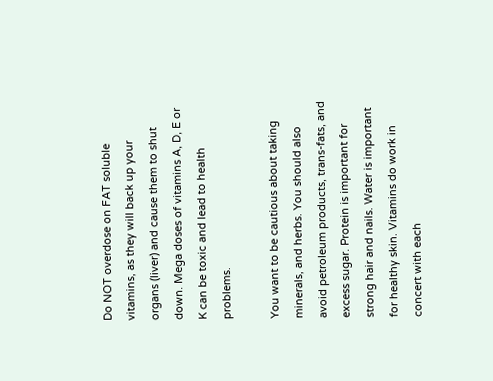Do NOT overdose on FAT soluble vitamins, as they will back up your organs (liver) and cause them to shut down. Mega doses of vitamins A, D, E or K can be toxic and lead to health problems.

You want to be cautious about taking minerals, and herbs. You should also avoid petroleum products, trans-fats, and excess sugar. Protein is important for strong hair and nails. Water is important for healthy skin. Vitamins do work in concert with each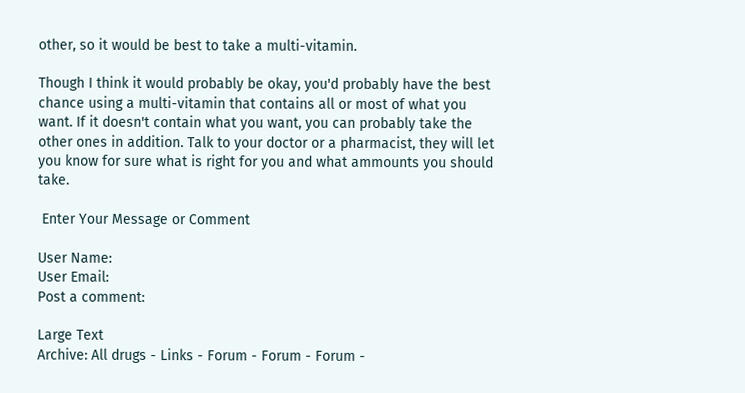other, so it would be best to take a multi-vitamin.

Though I think it would probably be okay, you'd probably have the best chance using a multi-vitamin that contains all or most of what you want. If it doesn't contain what you want, you can probably take the other ones in addition. Talk to your doctor or a pharmacist, they will let you know for sure what is right for you and what ammounts you should take.

 Enter Your Message or Comment

User Name:
User Email:
Post a comment:

Large Text
Archive: All drugs - Links - Forum - Forum - Forum -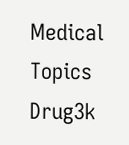Medical Topics
Drug3k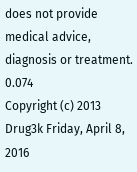does not provide medical advice, diagnosis or treatment. 0.074
Copyright (c) 2013 Drug3k Friday, April 8, 2016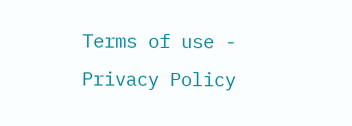Terms of use - Privacy Policy